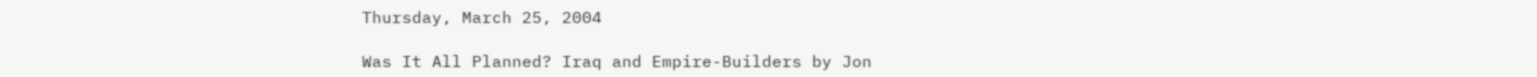Thursday, March 25, 2004

Was It All Planned? Iraq and Empire-Builders by Jon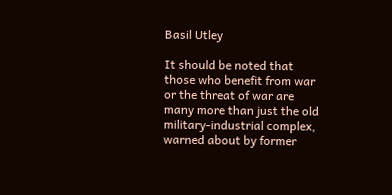Basil Utley

It should be noted that those who benefit from war or the threat of war are many more than just the old military-industrial complex, warned about by former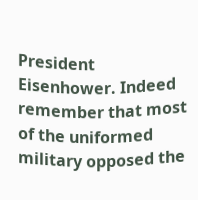President Eisenhower. Indeed remember that most of the uniformed military opposed the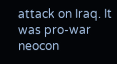attack on Iraq. It was pro-war neocon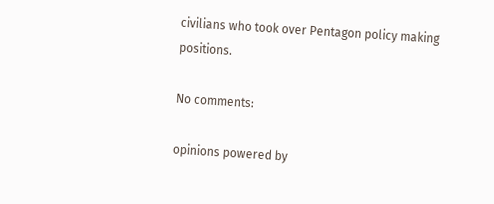civilians who took over Pentagon policy making positions.

No comments:

opinions powered by